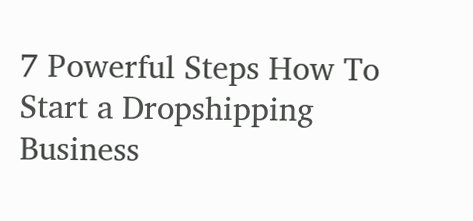7 Powerful Steps How To Start a Dropshipping Business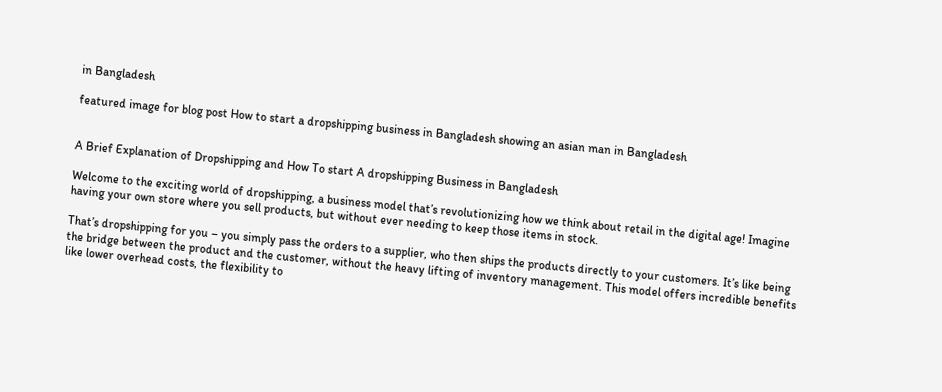in Bangladesh

featured image for blog post How to start a dropshipping business in Bangladesh showing an asian man in Bangladesh


A Brief Explanation of Dropshipping and How To start A dropshipping Business in Bangladesh

Welcome to the exciting world of dropshipping, a business model that’s revolutionizing how we think about retail in the digital age! Imagine having your own store where you sell products, but without ever needing to keep those items in stock.

That’s dropshipping for you – you simply pass the orders to a supplier, who then ships the products directly to your customers. It’s like being the bridge between the product and the customer, without the heavy lifting of inventory management. This model offers incredible benefits like lower overhead costs, the flexibility to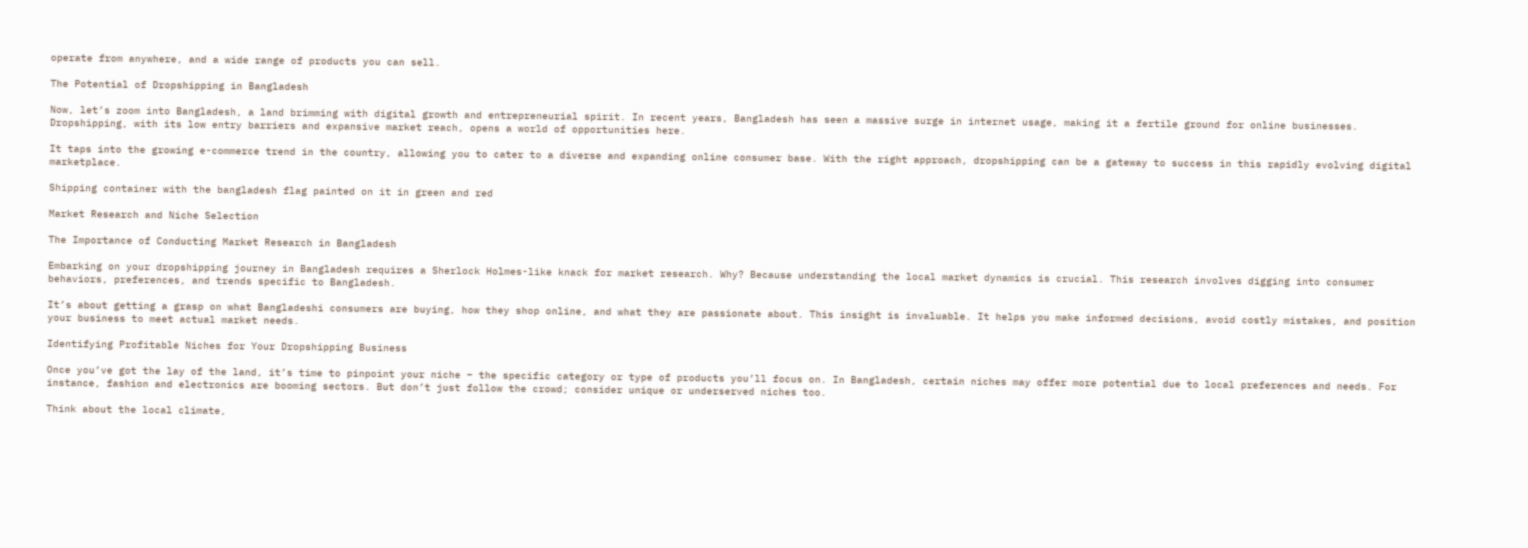operate from anywhere, and a wide range of products you can sell.

The Potential of Dropshipping in Bangladesh

Now, let’s zoom into Bangladesh, a land brimming with digital growth and entrepreneurial spirit. In recent years, Bangladesh has seen a massive surge in internet usage, making it a fertile ground for online businesses. Dropshipping, with its low entry barriers and expansive market reach, opens a world of opportunities here.

It taps into the growing e-commerce trend in the country, allowing you to cater to a diverse and expanding online consumer base. With the right approach, dropshipping can be a gateway to success in this rapidly evolving digital marketplace.

Shipping container with the bangladesh flag painted on it in green and red

Market Research and Niche Selection

The Importance of Conducting Market Research in Bangladesh

Embarking on your dropshipping journey in Bangladesh requires a Sherlock Holmes-like knack for market research. Why? Because understanding the local market dynamics is crucial. This research involves digging into consumer behaviors, preferences, and trends specific to Bangladesh.

It’s about getting a grasp on what Bangladeshi consumers are buying, how they shop online, and what they are passionate about. This insight is invaluable. It helps you make informed decisions, avoid costly mistakes, and position your business to meet actual market needs.

Identifying Profitable Niches for Your Dropshipping Business

Once you’ve got the lay of the land, it’s time to pinpoint your niche – the specific category or type of products you’ll focus on. In Bangladesh, certain niches may offer more potential due to local preferences and needs. For instance, fashion and electronics are booming sectors. But don’t just follow the crowd; consider unique or underserved niches too.

Think about the local climate,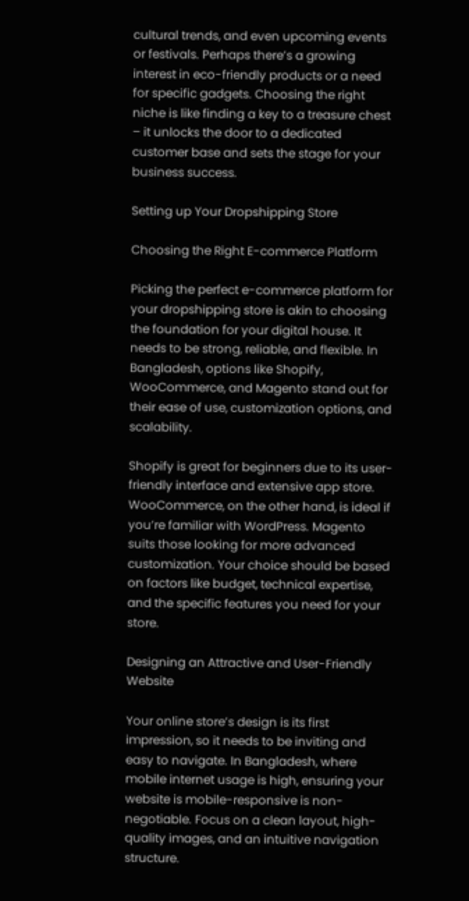cultural trends, and even upcoming events or festivals. Perhaps there’s a growing interest in eco-friendly products or a need for specific gadgets. Choosing the right niche is like finding a key to a treasure chest – it unlocks the door to a dedicated customer base and sets the stage for your business success.

Setting up Your Dropshipping Store

Choosing the Right E-commerce Platform

Picking the perfect e-commerce platform for your dropshipping store is akin to choosing the foundation for your digital house. It needs to be strong, reliable, and flexible. In Bangladesh, options like Shopify, WooCommerce, and Magento stand out for their ease of use, customization options, and scalability.

Shopify is great for beginners due to its user-friendly interface and extensive app store. WooCommerce, on the other hand, is ideal if you’re familiar with WordPress. Magento suits those looking for more advanced customization. Your choice should be based on factors like budget, technical expertise, and the specific features you need for your store.

Designing an Attractive and User-Friendly Website

Your online store’s design is its first impression, so it needs to be inviting and easy to navigate. In Bangladesh, where mobile internet usage is high, ensuring your website is mobile-responsive is non-negotiable. Focus on a clean layout, high-quality images, and an intuitive navigation structure.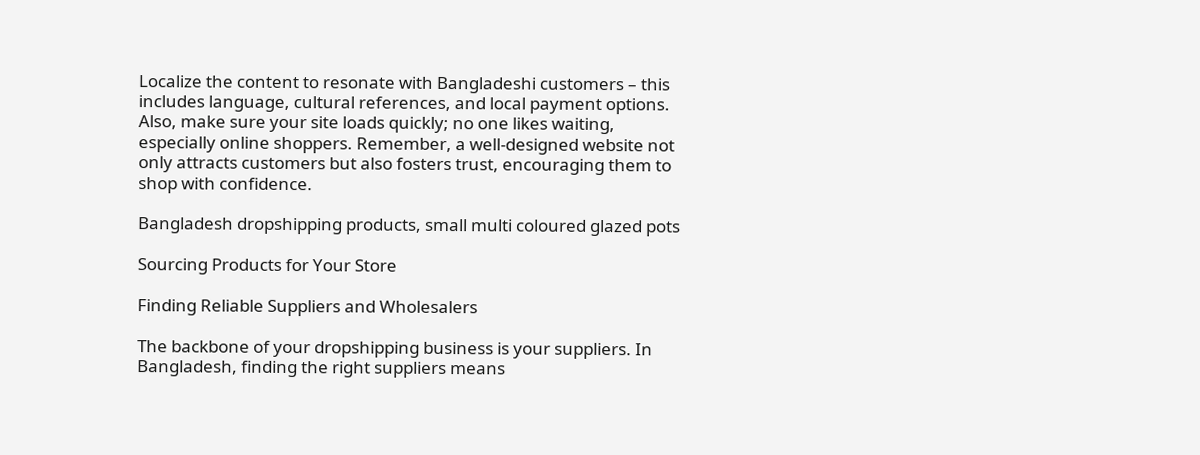Localize the content to resonate with Bangladeshi customers – this includes language, cultural references, and local payment options. Also, make sure your site loads quickly; no one likes waiting, especially online shoppers. Remember, a well-designed website not only attracts customers but also fosters trust, encouraging them to shop with confidence.

Bangladesh dropshipping products, small multi coloured glazed pots

Sourcing Products for Your Store

Finding Reliable Suppliers and Wholesalers

The backbone of your dropshipping business is your suppliers. In Bangladesh, finding the right suppliers means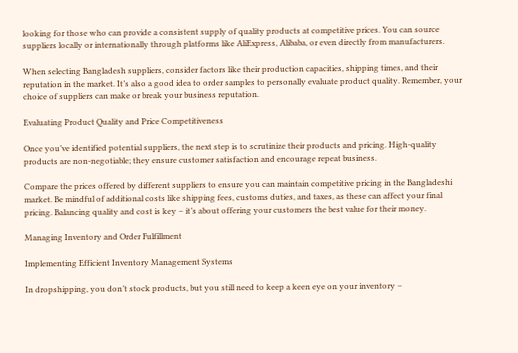looking for those who can provide a consistent supply of quality products at competitive prices. You can source suppliers locally or internationally through platforms like AliExpress, Alibaba, or even directly from manufacturers.

When selecting Bangladesh suppliers, consider factors like their production capacities, shipping times, and their reputation in the market. It’s also a good idea to order samples to personally evaluate product quality. Remember, your choice of suppliers can make or break your business reputation.

Evaluating Product Quality and Price Competitiveness

Once you’ve identified potential suppliers, the next step is to scrutinize their products and pricing. High-quality products are non-negotiable; they ensure customer satisfaction and encourage repeat business.

Compare the prices offered by different suppliers to ensure you can maintain competitive pricing in the Bangladeshi market. Be mindful of additional costs like shipping fees, customs duties, and taxes, as these can affect your final pricing. Balancing quality and cost is key – it’s about offering your customers the best value for their money.

Managing Inventory and Order Fulfillment

Implementing Efficient Inventory Management Systems

In dropshipping, you don’t stock products, but you still need to keep a keen eye on your inventory –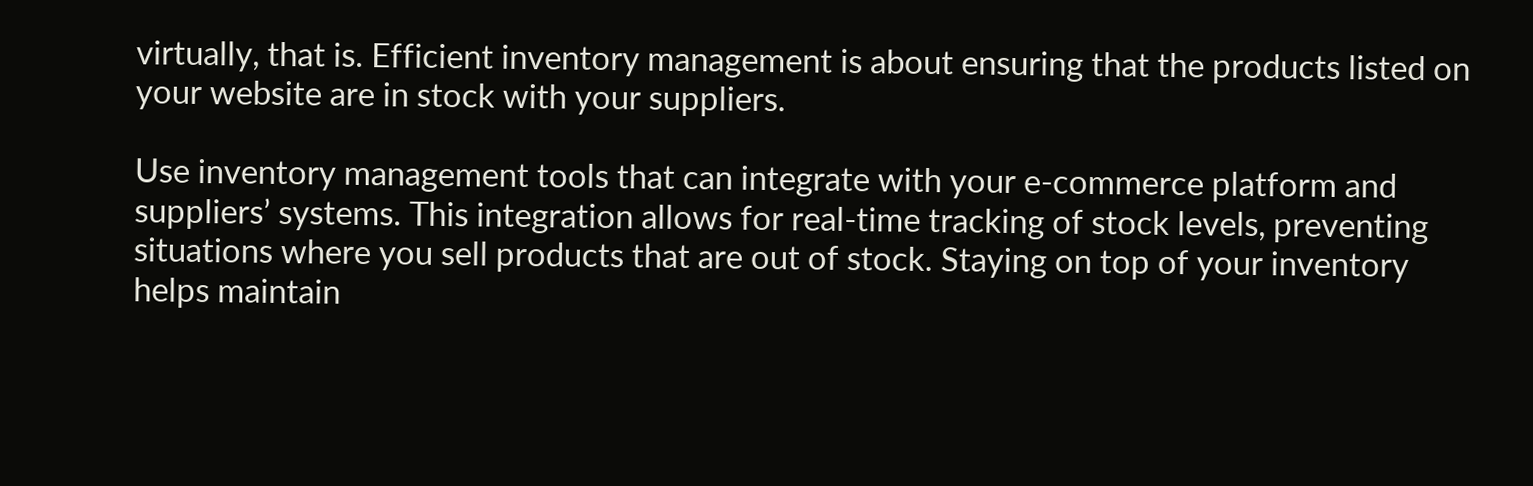virtually, that is. Efficient inventory management is about ensuring that the products listed on your website are in stock with your suppliers.

Use inventory management tools that can integrate with your e-commerce platform and suppliers’ systems. This integration allows for real-time tracking of stock levels, preventing situations where you sell products that are out of stock. Staying on top of your inventory helps maintain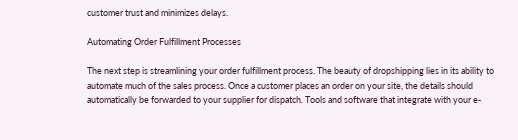customer trust and minimizes delays.

Automating Order Fulfillment Processes

The next step is streamlining your order fulfillment process. The beauty of dropshipping lies in its ability to automate much of the sales process. Once a customer places an order on your site, the details should automatically be forwarded to your supplier for dispatch. Tools and software that integrate with your e-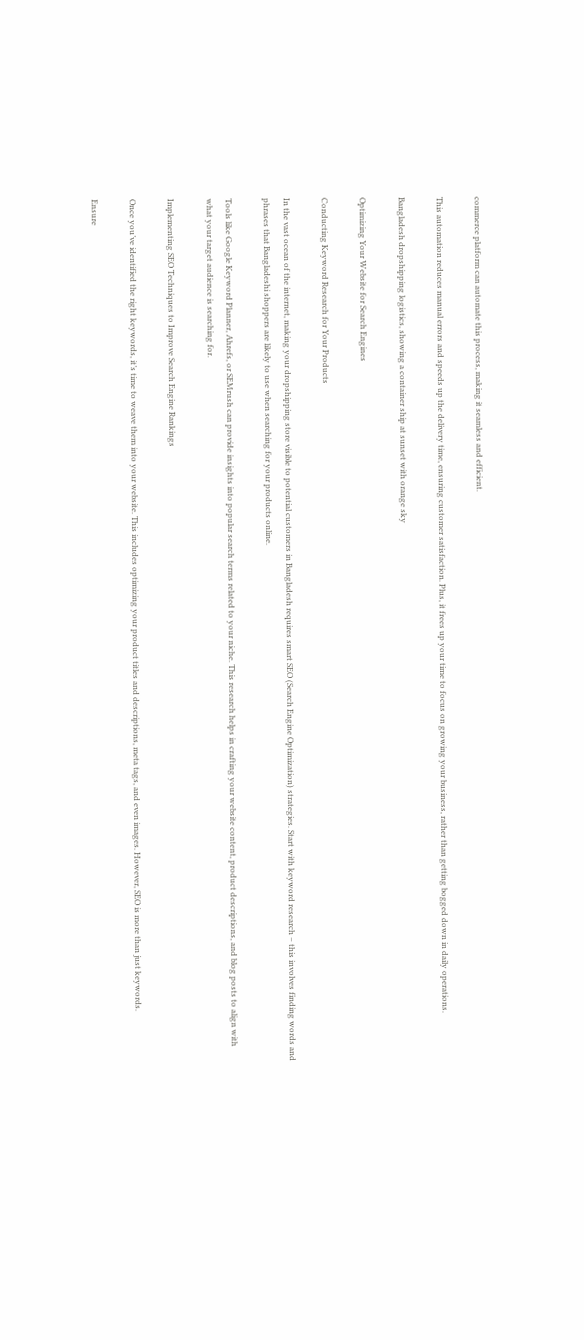commerce platform can automate this process, making it seamless and efficient.

This automation reduces manual errors and speeds up the delivery time, ensuring customer satisfaction. Plus, it frees up your time to focus on growing your business, rather than getting bogged down in daily operations.

Bangladesh dropshipping logistics, showing a container ship at sunset with orange sky

Optimizing Your Website for Search Engines

Conducting Keyword Research for Your Products

In the vast ocean of the internet, making your dropshipping store visible to potential customers in Bangladesh requires smart SEO (Search Engine Optimization) strategies. Start with keyword research – this involves finding words and phrases that Bangladeshi shoppers are likely to use when searching for your products online.

Tools like Google Keyword Planner, Ahrefs, or SEMrush can provide insights into popular search terms related to your niche. This research helps in crafting your website content, product descriptions, and blog posts to align with what your target audience is searching for.

Implementing SEO Techniques to Improve Search Engine Rankings

Once you’ve identified the right keywords, it’s time to weave them into your website. This includes optimizing your product titles and descriptions, meta tags, and even images. However, SEO is more than just keywords.

Ensure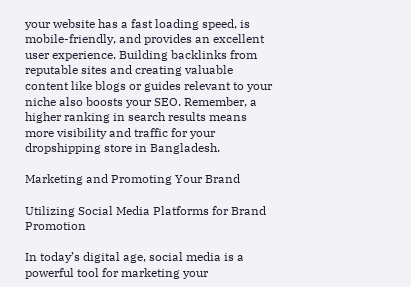your website has a fast loading speed, is mobile-friendly, and provides an excellent user experience. Building backlinks from reputable sites and creating valuable content like blogs or guides relevant to your niche also boosts your SEO. Remember, a higher ranking in search results means more visibility and traffic for your dropshipping store in Bangladesh.

Marketing and Promoting Your Brand

Utilizing Social Media Platforms for Brand Promotion

In today’s digital age, social media is a powerful tool for marketing your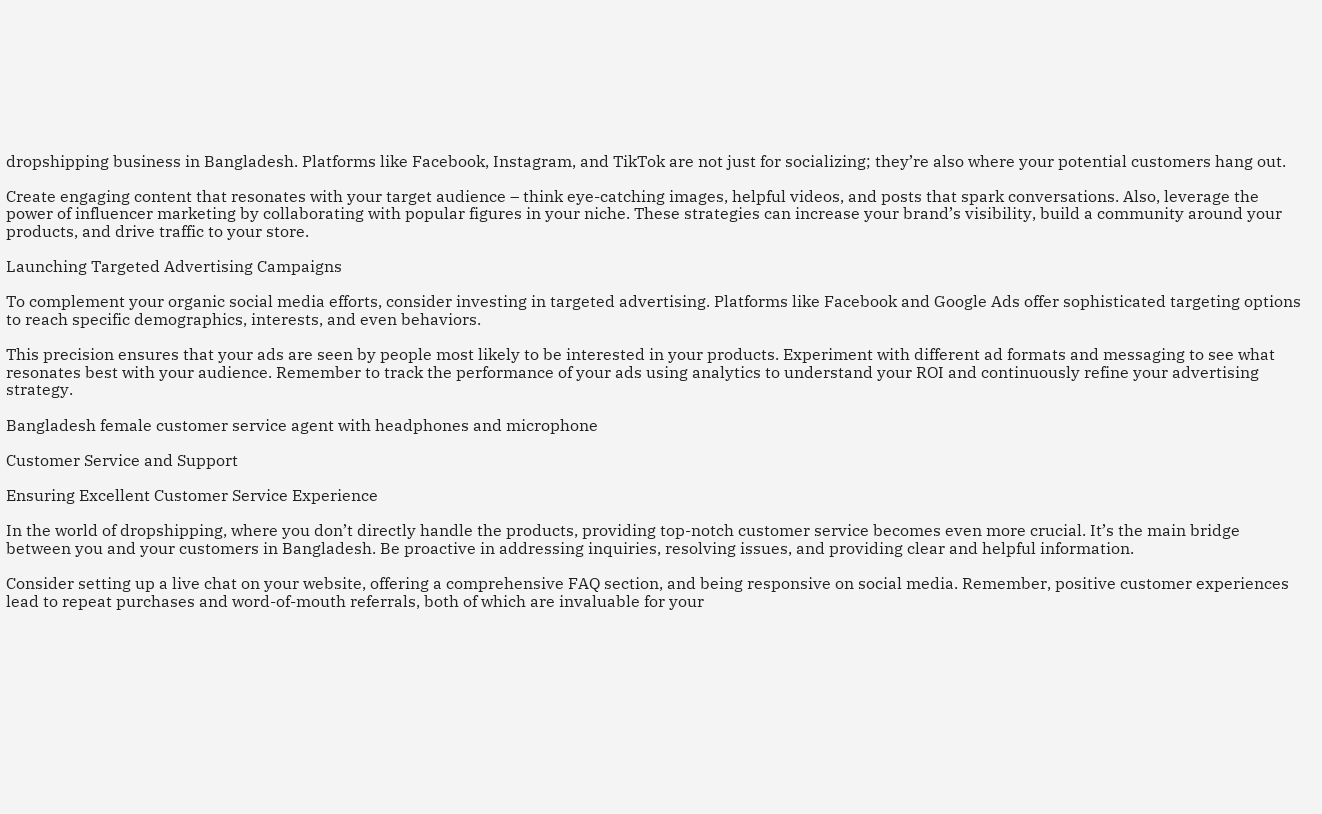dropshipping business in Bangladesh. Platforms like Facebook, Instagram, and TikTok are not just for socializing; they’re also where your potential customers hang out.

Create engaging content that resonates with your target audience – think eye-catching images, helpful videos, and posts that spark conversations. Also, leverage the power of influencer marketing by collaborating with popular figures in your niche. These strategies can increase your brand’s visibility, build a community around your products, and drive traffic to your store.

Launching Targeted Advertising Campaigns

To complement your organic social media efforts, consider investing in targeted advertising. Platforms like Facebook and Google Ads offer sophisticated targeting options to reach specific demographics, interests, and even behaviors.

This precision ensures that your ads are seen by people most likely to be interested in your products. Experiment with different ad formats and messaging to see what resonates best with your audience. Remember to track the performance of your ads using analytics to understand your ROI and continuously refine your advertising strategy.

Bangladesh female customer service agent with headphones and microphone

Customer Service and Support

Ensuring Excellent Customer Service Experience

In the world of dropshipping, where you don’t directly handle the products, providing top-notch customer service becomes even more crucial. It’s the main bridge between you and your customers in Bangladesh. Be proactive in addressing inquiries, resolving issues, and providing clear and helpful information.

Consider setting up a live chat on your website, offering a comprehensive FAQ section, and being responsive on social media. Remember, positive customer experiences lead to repeat purchases and word-of-mouth referrals, both of which are invaluable for your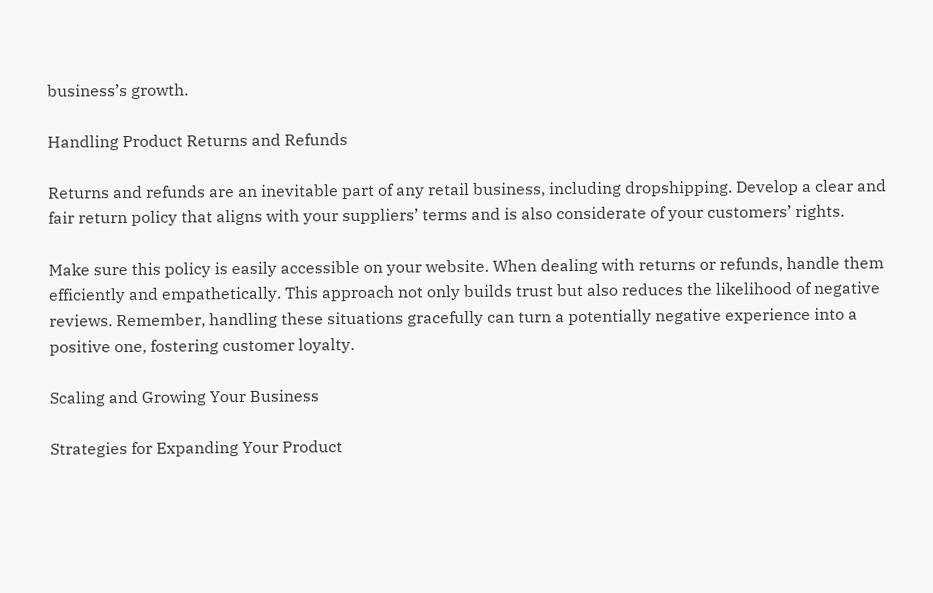business’s growth.

Handling Product Returns and Refunds

Returns and refunds are an inevitable part of any retail business, including dropshipping. Develop a clear and fair return policy that aligns with your suppliers’ terms and is also considerate of your customers’ rights.

Make sure this policy is easily accessible on your website. When dealing with returns or refunds, handle them efficiently and empathetically. This approach not only builds trust but also reduces the likelihood of negative reviews. Remember, handling these situations gracefully can turn a potentially negative experience into a positive one, fostering customer loyalty.

Scaling and Growing Your Business

Strategies for Expanding Your Product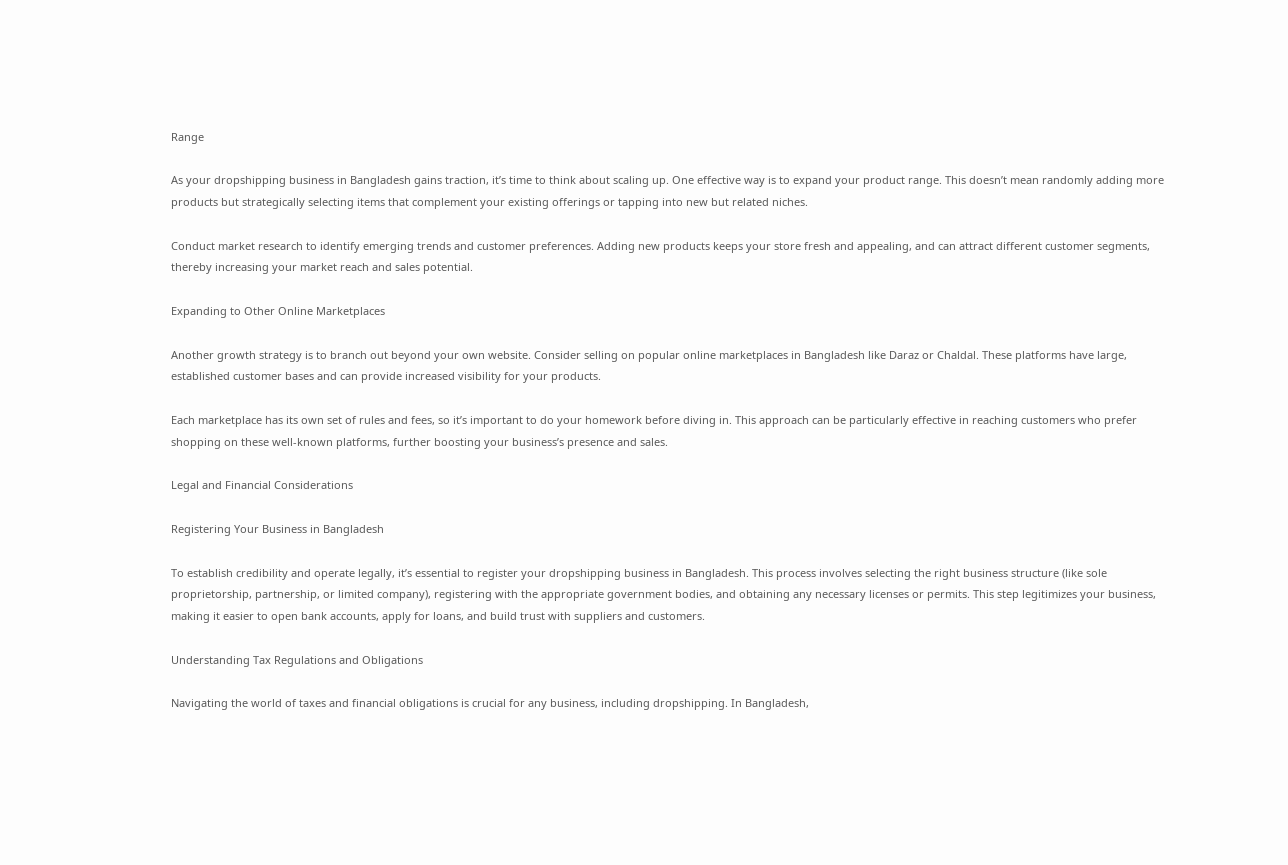Range

As your dropshipping business in Bangladesh gains traction, it’s time to think about scaling up. One effective way is to expand your product range. This doesn’t mean randomly adding more products but strategically selecting items that complement your existing offerings or tapping into new but related niches.

Conduct market research to identify emerging trends and customer preferences. Adding new products keeps your store fresh and appealing, and can attract different customer segments, thereby increasing your market reach and sales potential.

Expanding to Other Online Marketplaces

Another growth strategy is to branch out beyond your own website. Consider selling on popular online marketplaces in Bangladesh like Daraz or Chaldal. These platforms have large, established customer bases and can provide increased visibility for your products.

Each marketplace has its own set of rules and fees, so it’s important to do your homework before diving in. This approach can be particularly effective in reaching customers who prefer shopping on these well-known platforms, further boosting your business’s presence and sales.

Legal and Financial Considerations

Registering Your Business in Bangladesh

To establish credibility and operate legally, it’s essential to register your dropshipping business in Bangladesh. This process involves selecting the right business structure (like sole proprietorship, partnership, or limited company), registering with the appropriate government bodies, and obtaining any necessary licenses or permits. This step legitimizes your business, making it easier to open bank accounts, apply for loans, and build trust with suppliers and customers.

Understanding Tax Regulations and Obligations

Navigating the world of taxes and financial obligations is crucial for any business, including dropshipping. In Bangladesh,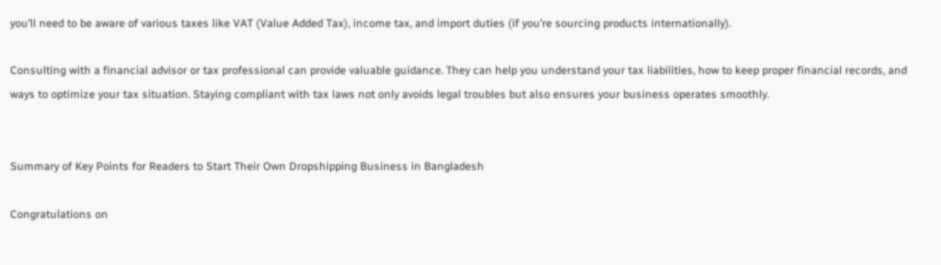you’ll need to be aware of various taxes like VAT (Value Added Tax), income tax, and import duties (if you’re sourcing products internationally).

Consulting with a financial advisor or tax professional can provide valuable guidance. They can help you understand your tax liabilities, how to keep proper financial records, and ways to optimize your tax situation. Staying compliant with tax laws not only avoids legal troubles but also ensures your business operates smoothly.


Summary of Key Points for Readers to Start Their Own Dropshipping Business in Bangladesh

Congratulations on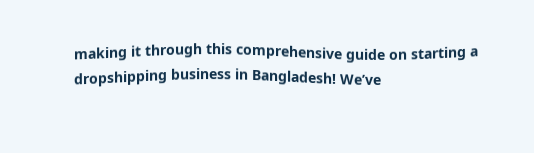making it through this comprehensive guide on starting a dropshipping business in Bangladesh! We’ve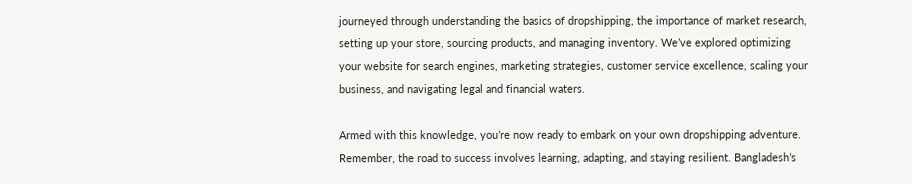journeyed through understanding the basics of dropshipping, the importance of market research, setting up your store, sourcing products, and managing inventory. We’ve explored optimizing your website for search engines, marketing strategies, customer service excellence, scaling your business, and navigating legal and financial waters.

Armed with this knowledge, you’re now ready to embark on your own dropshipping adventure. Remember, the road to success involves learning, adapting, and staying resilient. Bangladesh’s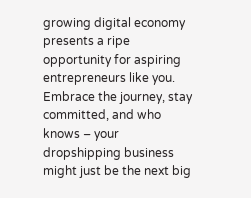growing digital economy presents a ripe opportunity for aspiring entrepreneurs like you. Embrace the journey, stay committed, and who knows – your dropshipping business might just be the next big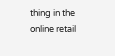thing in the online retail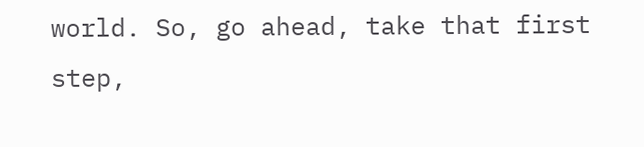world. So, go ahead, take that first step,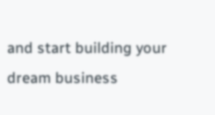and start building your dream business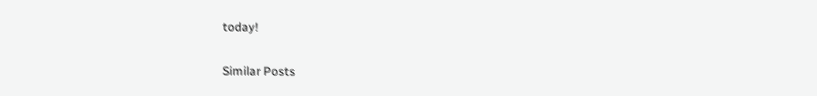today!

Similar Posts